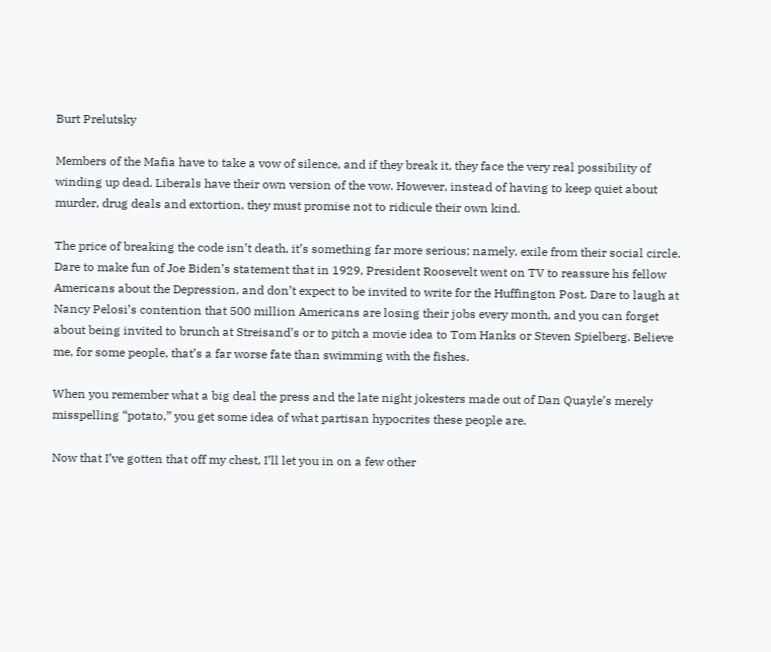Burt Prelutsky

Members of the Mafia have to take a vow of silence, and if they break it, they face the very real possibility of winding up dead. Liberals have their own version of the vow. However, instead of having to keep quiet about murder, drug deals and extortion, they must promise not to ridicule their own kind.

The price of breaking the code isn’t death, it’s something far more serious; namely, exile from their social circle. Dare to make fun of Joe Biden’s statement that in 1929, President Roosevelt went on TV to reassure his fellow Americans about the Depression, and don’t expect to be invited to write for the Huffington Post. Dare to laugh at Nancy Pelosi’s contention that 500 million Americans are losing their jobs every month, and you can forget about being invited to brunch at Streisand’s or to pitch a movie idea to Tom Hanks or Steven Spielberg. Believe me, for some people, that’s a far worse fate than swimming with the fishes.

When you remember what a big deal the press and the late night jokesters made out of Dan Quayle’s merely misspelling “potato,” you get some idea of what partisan hypocrites these people are.

Now that I’ve gotten that off my chest, I’ll let you in on a few other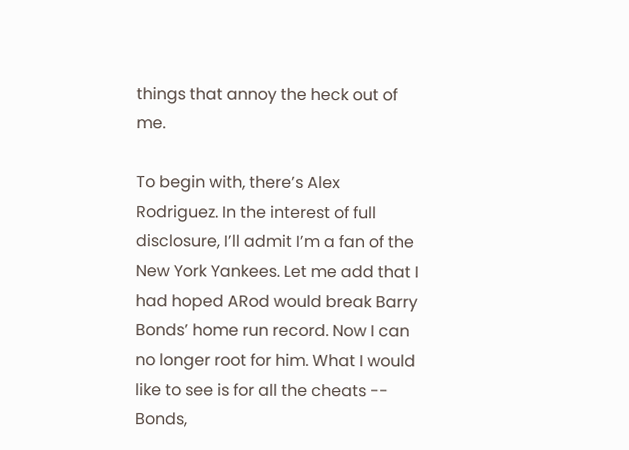things that annoy the heck out of me.

To begin with, there’s Alex Rodriguez. In the interest of full disclosure, I’ll admit I’m a fan of the New York Yankees. Let me add that I had hoped ARod would break Barry Bonds’ home run record. Now I can no longer root for him. What I would like to see is for all the cheats -- Bonds,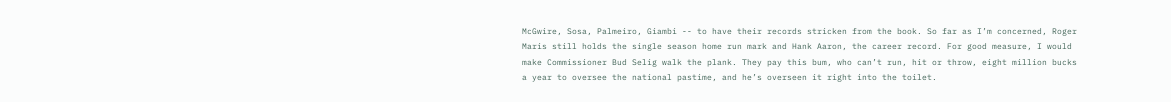McGwire, Sosa, Palmeiro, Giambi -- to have their records stricken from the book. So far as I’m concerned, Roger Maris still holds the single season home run mark and Hank Aaron, the career record. For good measure, I would make Commissioner Bud Selig walk the plank. They pay this bum, who can’t run, hit or throw, eight million bucks a year to oversee the national pastime, and he’s overseen it right into the toilet.